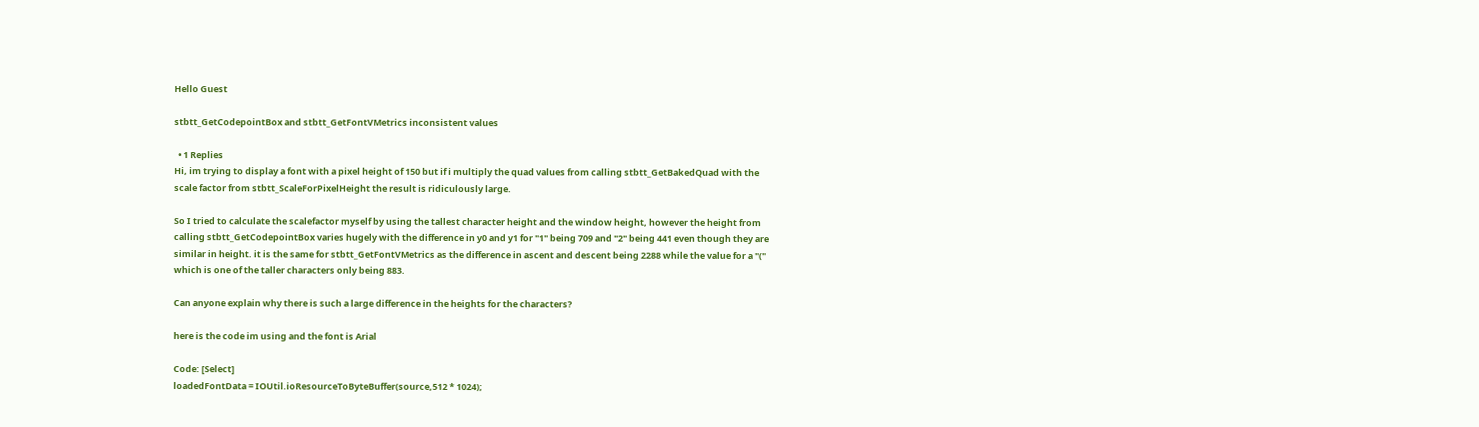Hello Guest

stbtt_GetCodepointBox and stbtt_GetFontVMetrics inconsistent values

  • 1 Replies
Hi, im trying to display a font with a pixel height of 150 but if i multiply the quad values from calling stbtt_GetBakedQuad with the scale factor from stbtt_ScaleForPixelHeight the result is ridiculously large.

So I tried to calculate the scalefactor myself by using the tallest character height and the window height, however the height from calling stbtt_GetCodepointBox varies hugely with the difference in y0 and y1 for "1" being 709 and "2" being 441 even though they are similar in height. it is the same for stbtt_GetFontVMetrics as the difference in ascent and descent being 2288 while the value for a "(" which is one of the taller characters only being 883.

Can anyone explain why there is such a large difference in the heights for the characters?

here is the code im using and the font is Arial

Code: [Select]
loadedFontData = IOUtil.ioResourceToByteBuffer(source,512 * 1024);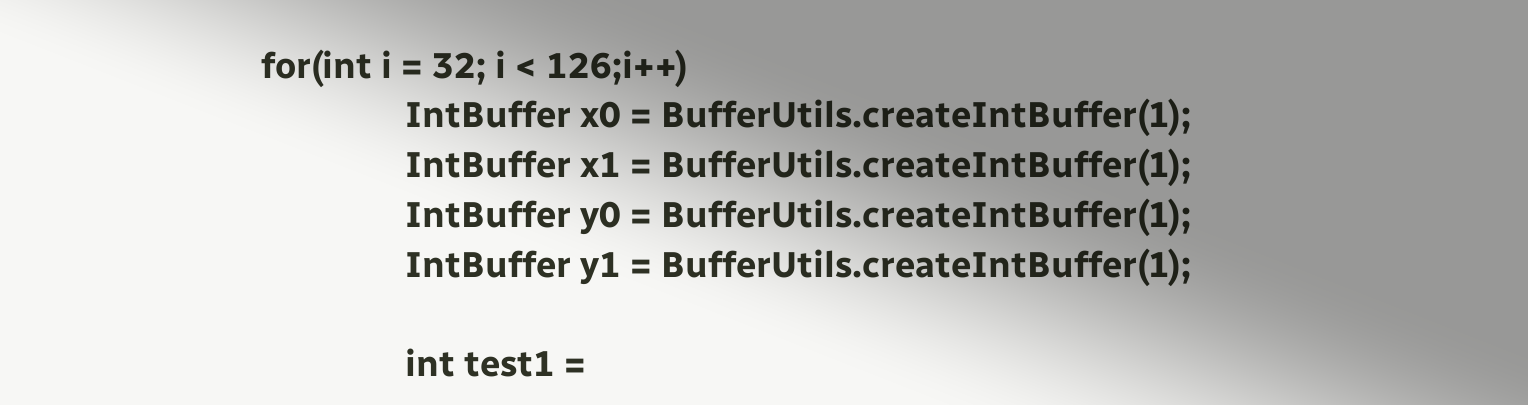for(int i = 32; i < 126;i++)
                IntBuffer x0 = BufferUtils.createIntBuffer(1);
                IntBuffer x1 = BufferUtils.createIntBuffer(1);
                IntBuffer y0 = BufferUtils.createIntBuffer(1);
                IntBuffer y1 = BufferUtils.createIntBuffer(1);

                int test1 =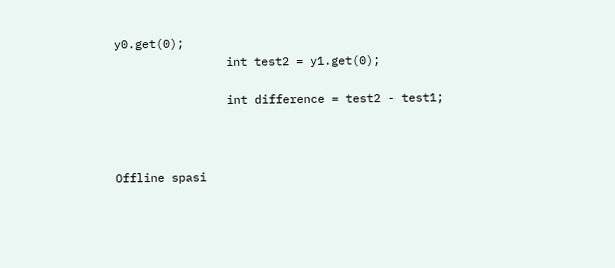y0.get(0);
                int test2 = y1.get(0);

                int difference = test2 - test1;



Offline spasi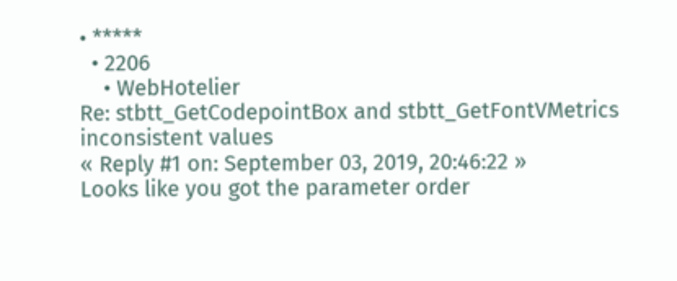• *****
  • 2206
    • WebHotelier
Re: stbtt_GetCodepointBox and stbtt_GetFontVMetrics inconsistent values
« Reply #1 on: September 03, 2019, 20:46:22 »
Looks like you got the parameter order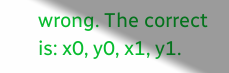wrong. The correct is: x0, y0, x1, y1.